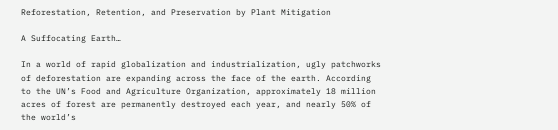Reforestation, Retention, and Preservation by Plant Mitigation

A Suffocating Earth…

In a world of rapid globalization and industrialization, ugly patchworks of deforestation are expanding across the face of the earth. According to the UN’s Food and Agriculture Organization, approximately 18 million acres of forest are permanently destroyed each year, and nearly 50% of the world’s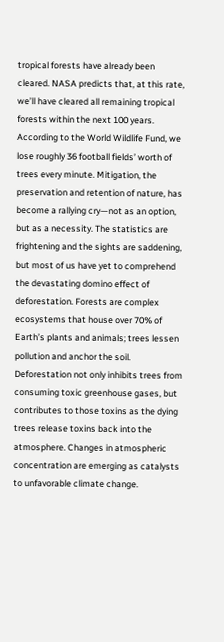tropical forests have already been cleared. NASA predicts that, at this rate, we’ll have cleared all remaining tropical forests within the next 100 years. According to the World Wildlife Fund, we lose roughly 36 football fields’ worth of trees every minute. Mitigation, the preservation and retention of nature, has become a rallying cry—not as an option, but as a necessity. The statistics are frightening and the sights are saddening, but most of us have yet to comprehend the devastating domino effect of deforestation. Forests are complex ecosystems that house over 70% of Earth’s plants and animals; trees lessen pollution and anchor the soil. Deforestation not only inhibits trees from consuming toxic greenhouse gases, but contributes to those toxins as the dying trees release toxins back into the atmosphere. Changes in atmospheric concentration are emerging as catalysts to unfavorable climate change.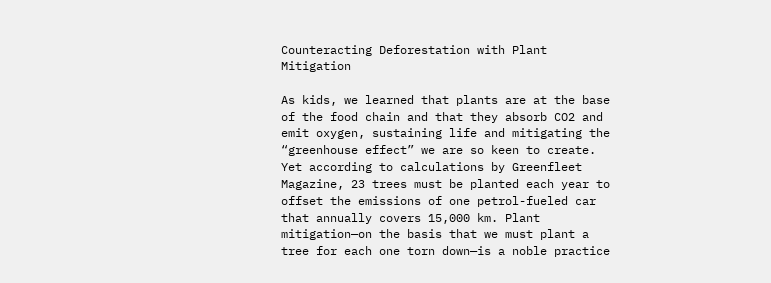Counteracting Deforestation with Plant Mitigation

As kids, we learned that plants are at the base of the food chain and that they absorb CO2 and emit oxygen, sustaining life and mitigating the “greenhouse effect” we are so keen to create. Yet according to calculations by Greenfleet Magazine, 23 trees must be planted each year to offset the emissions of one petrol-fueled car that annually covers 15,000 km. Plant mitigation—on the basis that we must plant a tree for each one torn down—is a noble practice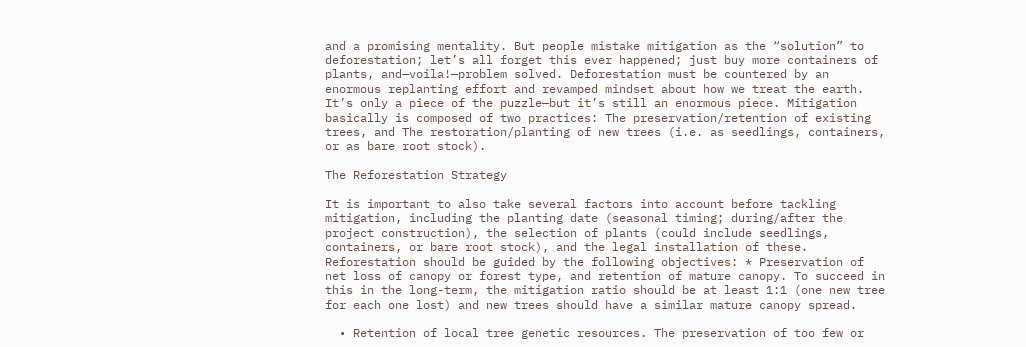and a promising mentality. But people mistake mitigation as the “solution” to deforestation; let’s all forget this ever happened; just buy more containers of plants, and—voila!—problem solved. Deforestation must be countered by an enormous replanting effort and revamped mindset about how we treat the earth. It’s only a piece of the puzzle—but it’s still an enormous piece. Mitigation basically is composed of two practices: The preservation/retention of existing trees, and The restoration/planting of new trees (i.e. as seedlings, containers, or as bare root stock).

The Reforestation Strategy

It is important to also take several factors into account before tackling mitigation, including the planting date (seasonal timing; during/after the project construction), the selection of plants (could include seedlings, containers, or bare root stock), and the legal installation of these. Reforestation should be guided by the following objectives: * Preservation of net loss of canopy or forest type, and retention of mature canopy. To succeed in this in the long-term, the mitigation ratio should be at least 1:1 (one new tree for each one lost) and new trees should have a similar mature canopy spread.

  • Retention of local tree genetic resources. The preservation of too few or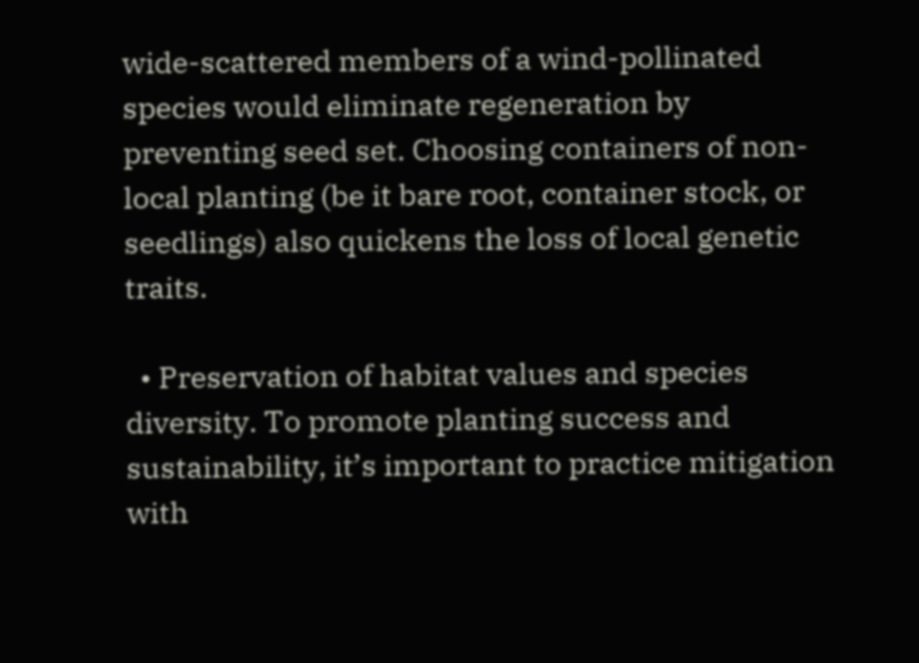wide-scattered members of a wind-pollinated species would eliminate regeneration by preventing seed set. Choosing containers of non-local planting (be it bare root, container stock, or seedlings) also quickens the loss of local genetic traits.

  • Preservation of habitat values and species diversity. To promote planting success and sustainability, it’s important to practice mitigation with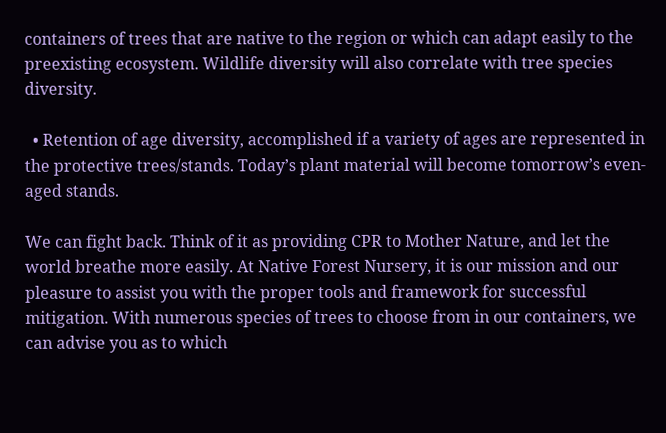containers of trees that are native to the region or which can adapt easily to the preexisting ecosystem. Wildlife diversity will also correlate with tree species diversity.

  • Retention of age diversity, accomplished if a variety of ages are represented in the protective trees/stands. Today’s plant material will become tomorrow’s even-aged stands.

We can fight back. Think of it as providing CPR to Mother Nature, and let the world breathe more easily. At Native Forest Nursery, it is our mission and our pleasure to assist you with the proper tools and framework for successful mitigation. With numerous species of trees to choose from in our containers, we can advise you as to which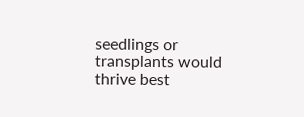seedlings or transplants would thrive best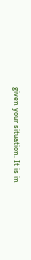given your situation. It is in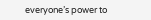everyone’s power to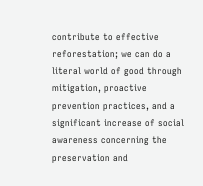contribute to effective reforestation; we can do a literal world of good through mitigation, proactive prevention practices, and a significant increase of social awareness concerning the preservation and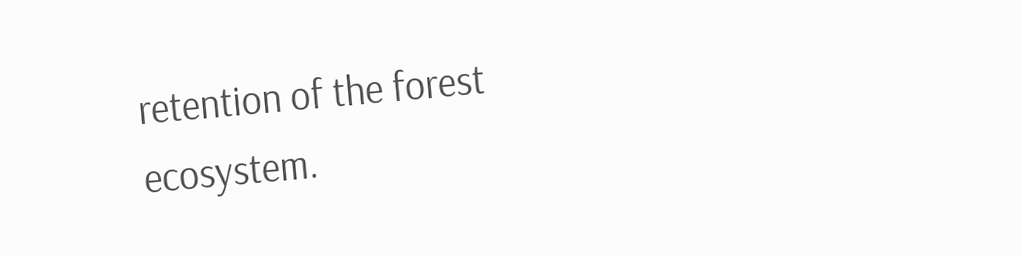retention of the forest ecosystem.